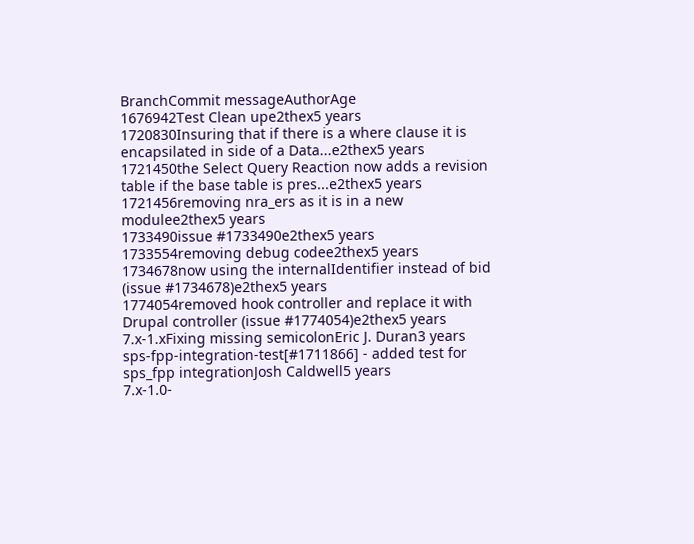BranchCommit messageAuthorAge
1676942Test Clean upe2thex5 years
1720830Insuring that if there is a where clause it is encapsilated in side of a Data...e2thex5 years
1721450the Select Query Reaction now adds a revision table if the base table is pres...e2thex5 years
1721456removing nra_ers as it is in a new modulee2thex5 years
1733490issue #1733490e2thex5 years
1733554removing debug codee2thex5 years
1734678now using the internalIdentifier instead of bid (issue #1734678)e2thex5 years
1774054removed hook controller and replace it with Drupal controller (issue #1774054)e2thex5 years
7.x-1.xFixing missing semicolonEric J. Duran3 years
sps-fpp-integration-test[#1711866] - added test for sps_fpp integrationJosh Caldwell5 years
7.x-1.0-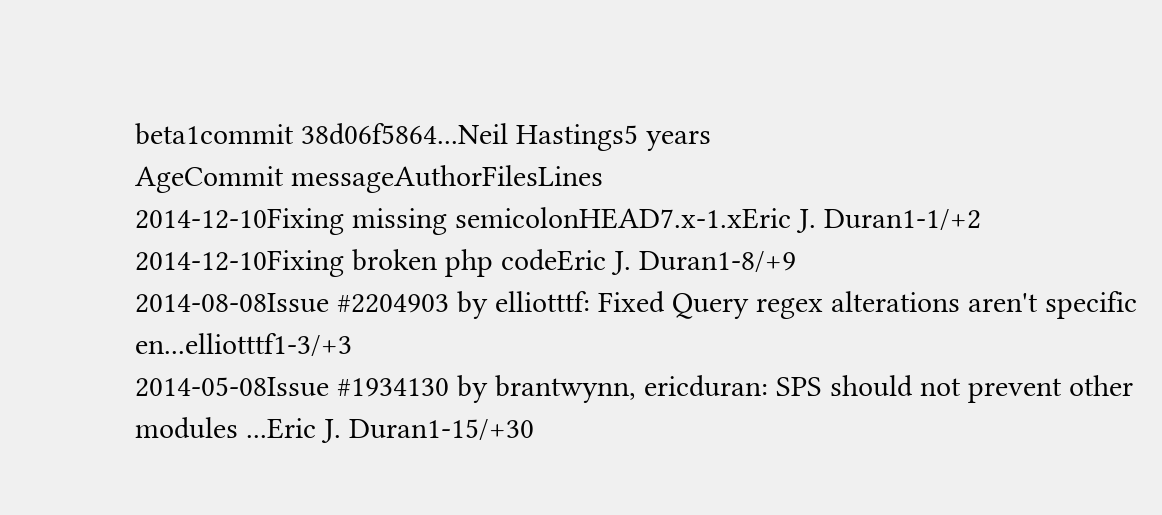beta1commit 38d06f5864...Neil Hastings5 years
AgeCommit messageAuthorFilesLines
2014-12-10Fixing missing semicolonHEAD7.x-1.xEric J. Duran1-1/+2
2014-12-10Fixing broken php codeEric J. Duran1-8/+9
2014-08-08Issue #2204903 by elliotttf: Fixed Query regex alterations aren't specific en...elliotttf1-3/+3
2014-05-08Issue #1934130 by brantwynn, ericduran: SPS should not prevent other modules ...Eric J. Duran1-15/+30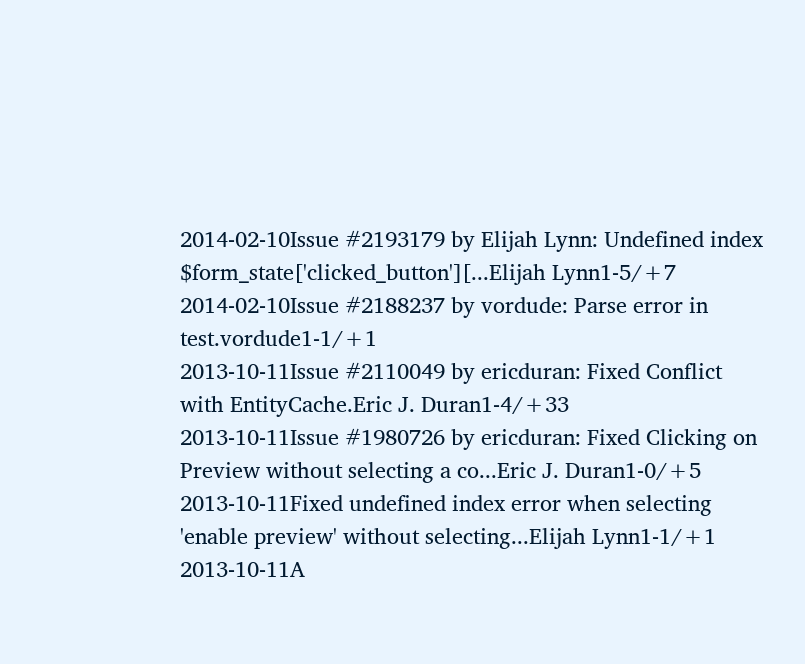2014-02-10Issue #2193179 by Elijah Lynn: Undefined index $form_state['clicked_button'][...Elijah Lynn1-5/+7
2014-02-10Issue #2188237 by vordude: Parse error in test.vordude1-1/+1
2013-10-11Issue #2110049 by ericduran: Fixed Conflict with EntityCache.Eric J. Duran1-4/+33
2013-10-11Issue #1980726 by ericduran: Fixed Clicking on Preview without selecting a co...Eric J. Duran1-0/+5
2013-10-11Fixed undefined index error when selecting 'enable preview' without selecting...Elijah Lynn1-1/+1
2013-10-11A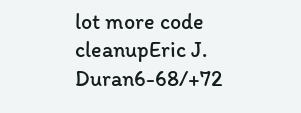lot more code cleanupEric J. Duran6-68/+72